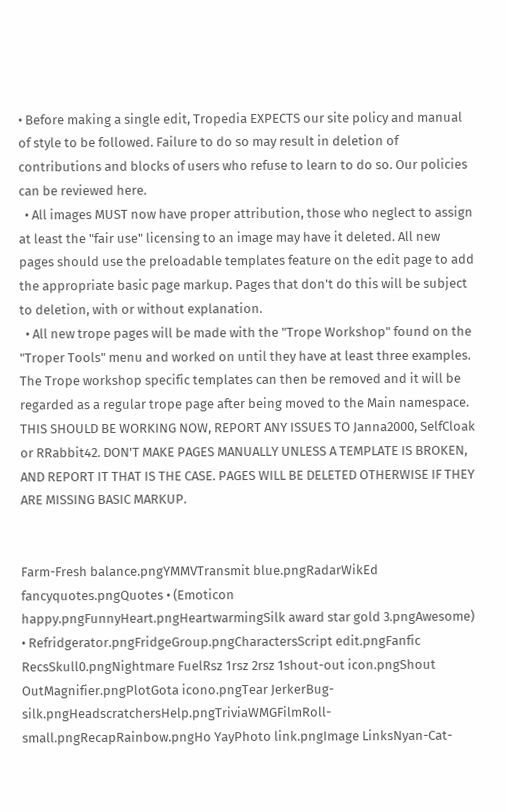• Before making a single edit, Tropedia EXPECTS our site policy and manual of style to be followed. Failure to do so may result in deletion of contributions and blocks of users who refuse to learn to do so. Our policies can be reviewed here.
  • All images MUST now have proper attribution, those who neglect to assign at least the "fair use" licensing to an image may have it deleted. All new pages should use the preloadable templates feature on the edit page to add the appropriate basic page markup. Pages that don't do this will be subject to deletion, with or without explanation.
  • All new trope pages will be made with the "Trope Workshop" found on the "Troper Tools" menu and worked on until they have at least three examples. The Trope workshop specific templates can then be removed and it will be regarded as a regular trope page after being moved to the Main namespace. THIS SHOULD BE WORKING NOW, REPORT ANY ISSUES TO Janna2000, SelfCloak or RRabbit42. DON'T MAKE PAGES MANUALLY UNLESS A TEMPLATE IS BROKEN, AND REPORT IT THAT IS THE CASE. PAGES WILL BE DELETED OTHERWISE IF THEY ARE MISSING BASIC MARKUP.


Farm-Fresh balance.pngYMMVTransmit blue.pngRadarWikEd fancyquotes.pngQuotes • (Emoticon happy.pngFunnyHeart.pngHeartwarmingSilk award star gold 3.pngAwesome) • Refridgerator.pngFridgeGroup.pngCharactersScript edit.pngFanfic RecsSkull0.pngNightmare FuelRsz 1rsz 2rsz 1shout-out icon.pngShout OutMagnifier.pngPlotGota icono.pngTear JerkerBug-silk.pngHeadscratchersHelp.pngTriviaWMGFilmRoll-small.pngRecapRainbow.pngHo YayPhoto link.pngImage LinksNyan-Cat-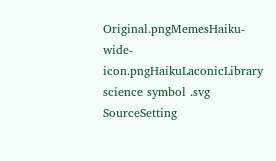Original.pngMemesHaiku-wide-icon.pngHaikuLaconicLibrary science symbol .svg SourceSetting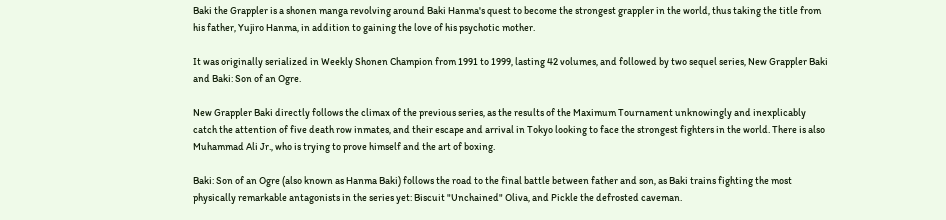Baki the Grappler is a shonen manga revolving around Baki Hanma's quest to become the strongest grappler in the world, thus taking the title from his father, Yujiro Hanma, in addition to gaining the love of his psychotic mother.

It was originally serialized in Weekly Shonen Champion from 1991 to 1999, lasting 42 volumes, and followed by two sequel series, New Grappler Baki and Baki: Son of an Ogre.

New Grappler Baki directly follows the climax of the previous series, as the results of the Maximum Tournament unknowingly and inexplicably catch the attention of five death row inmates, and their escape and arrival in Tokyo looking to face the strongest fighters in the world. There is also Muhammad Ali Jr., who is trying to prove himself and the art of boxing.

Baki: Son of an Ogre (also known as Hanma Baki) follows the road to the final battle between father and son, as Baki trains fighting the most physically remarkable antagonists in the series yet: Biscuit "Unchained" Oliva, and Pickle the defrosted caveman.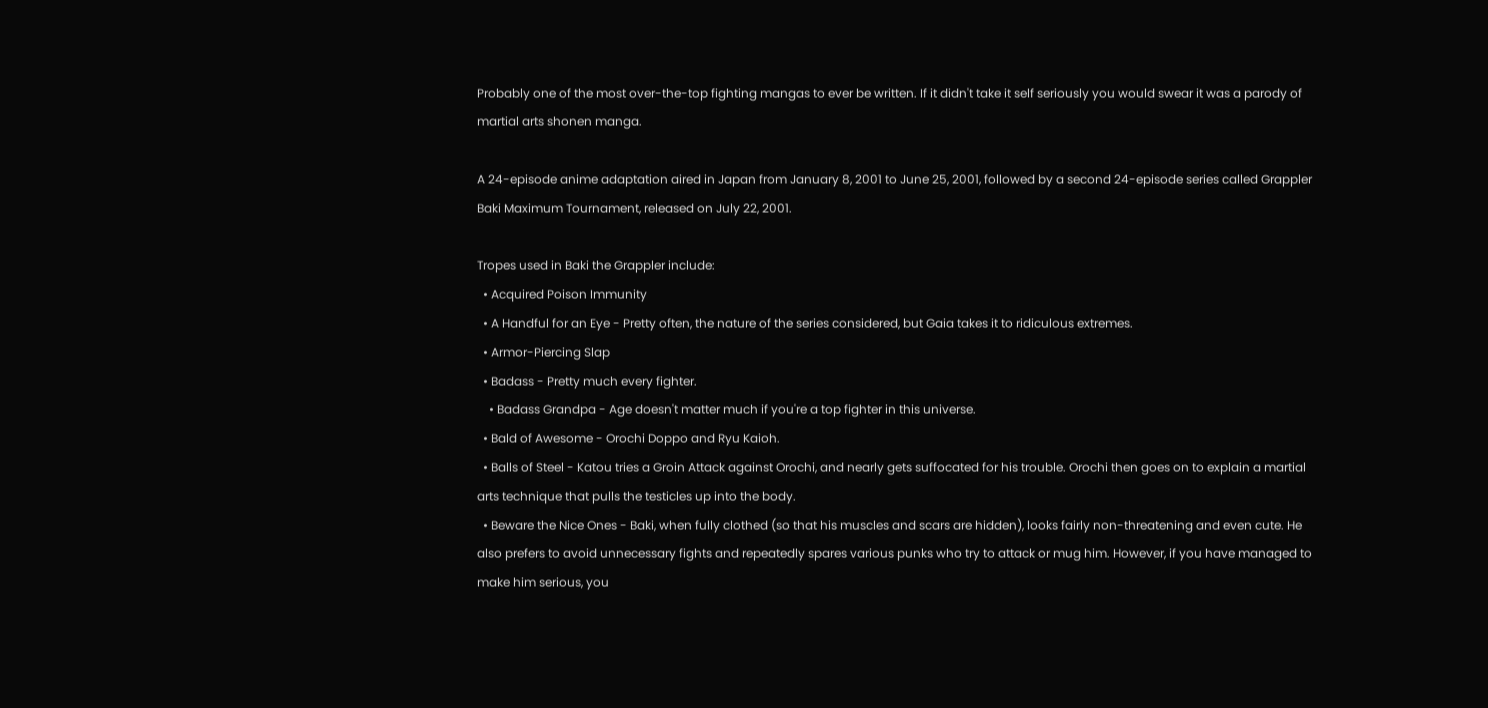Probably one of the most over-the-top fighting mangas to ever be written. If it didn't take it self seriously you would swear it was a parody of martial arts shonen manga.

A 24-episode anime adaptation aired in Japan from January 8, 2001 to June 25, 2001, followed by a second 24-episode series called Grappler Baki Maximum Tournament, released on July 22, 2001.

Tropes used in Baki the Grappler include:
  • Acquired Poison Immunity
  • A Handful for an Eye - Pretty often, the nature of the series considered, but Gaia takes it to ridiculous extremes.
  • Armor-Piercing Slap
  • Badass - Pretty much every fighter.
    • Badass Grandpa - Age doesn't matter much if you're a top fighter in this universe.
  • Bald of Awesome - Orochi Doppo and Ryu Kaioh.
  • Balls of Steel - Katou tries a Groin Attack against Orochi, and nearly gets suffocated for his trouble. Orochi then goes on to explain a martial arts technique that pulls the testicles up into the body.
  • Beware the Nice Ones - Baki, when fully clothed (so that his muscles and scars are hidden), looks fairly non-threatening and even cute. He also prefers to avoid unnecessary fights and repeatedly spares various punks who try to attack or mug him. However, if you have managed to make him serious, you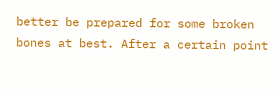better be prepared for some broken bones at best. After a certain point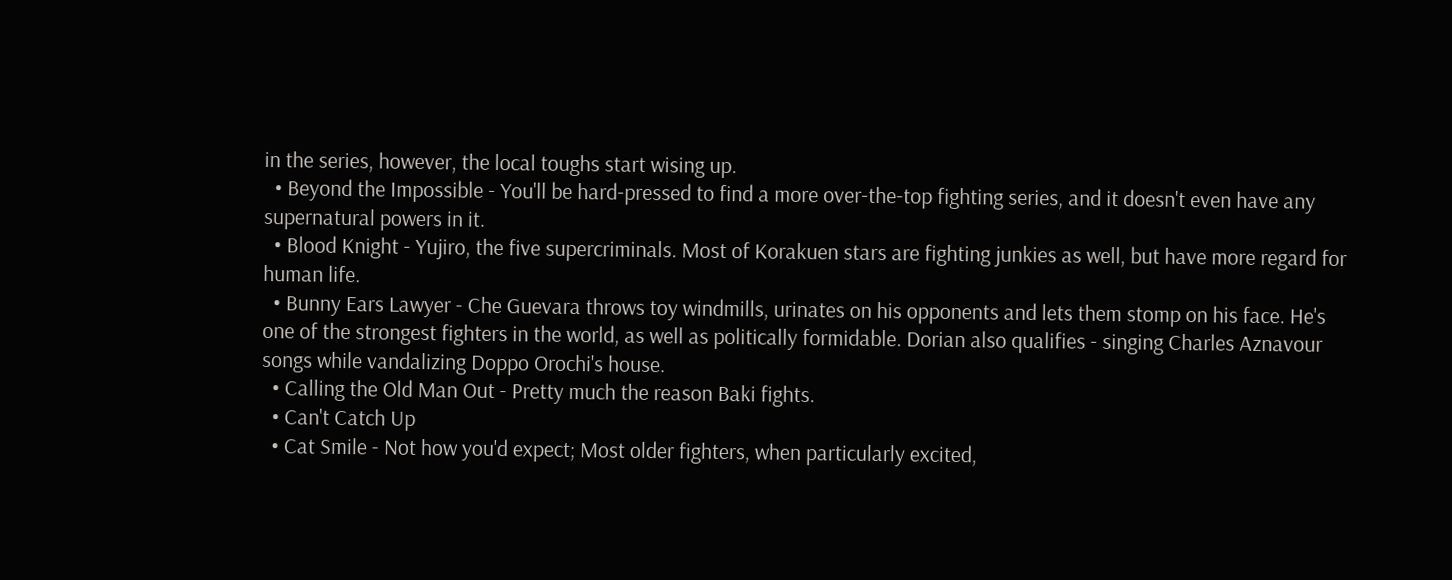in the series, however, the local toughs start wising up.
  • Beyond the Impossible - You'll be hard-pressed to find a more over-the-top fighting series, and it doesn't even have any supernatural powers in it.
  • Blood Knight - Yujiro, the five supercriminals. Most of Korakuen stars are fighting junkies as well, but have more regard for human life.
  • Bunny Ears Lawyer - Che Guevara throws toy windmills, urinates on his opponents and lets them stomp on his face. He's one of the strongest fighters in the world, as well as politically formidable. Dorian also qualifies - singing Charles Aznavour songs while vandalizing Doppo Orochi's house.
  • Calling the Old Man Out - Pretty much the reason Baki fights.
  • Can't Catch Up
  • Cat Smile - Not how you'd expect; Most older fighters, when particularly excited,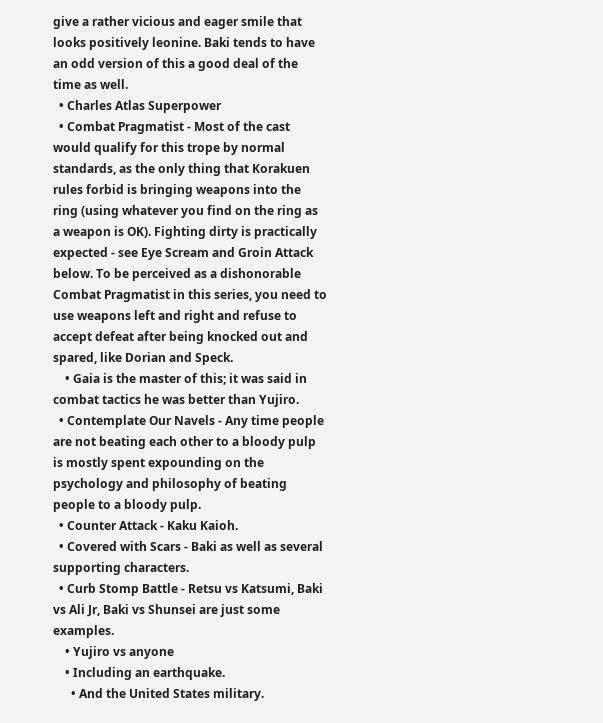give a rather vicious and eager smile that looks positively leonine. Baki tends to have an odd version of this a good deal of the time as well.
  • Charles Atlas Superpower
  • Combat Pragmatist - Most of the cast would qualify for this trope by normal standards, as the only thing that Korakuen rules forbid is bringing weapons into the ring (using whatever you find on the ring as a weapon is OK). Fighting dirty is practically expected - see Eye Scream and Groin Attack below. To be perceived as a dishonorable Combat Pragmatist in this series, you need to use weapons left and right and refuse to accept defeat after being knocked out and spared, like Dorian and Speck.
    • Gaia is the master of this; it was said in combat tactics he was better than Yujiro.
  • Contemplate Our Navels - Any time people are not beating each other to a bloody pulp is mostly spent expounding on the psychology and philosophy of beating people to a bloody pulp.
  • Counter Attack - Kaku Kaioh.
  • Covered with Scars - Baki as well as several supporting characters.
  • Curb Stomp Battle - Retsu vs Katsumi, Baki vs Ali Jr, Baki vs Shunsei are just some examples.
    • Yujiro vs anyone
    • Including an earthquake.
      • And the United States military.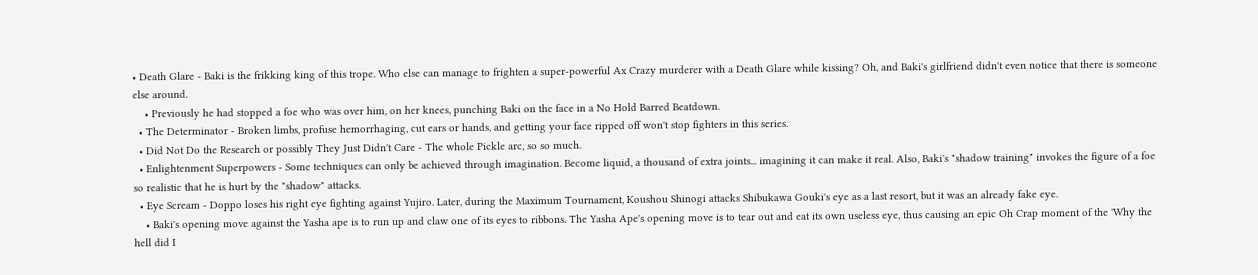• Death Glare - Baki is the frikking king of this trope. Who else can manage to frighten a super-powerful Ax Crazy murderer with a Death Glare while kissing? Oh, and Baki's girlfriend didn't even notice that there is someone else around.
    • Previously he had stopped a foe who was over him, on her knees, punching Baki on the face in a No Hold Barred Beatdown.
  • The Determinator - Broken limbs, profuse hemorrhaging, cut ears or hands, and getting your face ripped off won't stop fighters in this series.
  • Did Not Do the Research or possibly They Just Didn't Care - The whole Pickle arc, so so much.
  • Enlightenment Superpowers - Some techniques can only be achieved through imagination. Become liquid, a thousand of extra joints... imagining it can make it real. Also, Baki's "shadow training" invokes the figure of a foe so realistic that he is hurt by the "shadow" attacks.
  • Eye Scream - Doppo loses his right eye fighting against Yujiro. Later, during the Maximum Tournament, Koushou Shinogi attacks Shibukawa Gouki's eye as a last resort, but it was an already fake eye.
    • Baki's opening move against the Yasha ape is to run up and claw one of its eyes to ribbons. The Yasha Ape's opening move is to tear out and eat its own useless eye, thus causing an epic Oh Crap moment of the 'Why the hell did I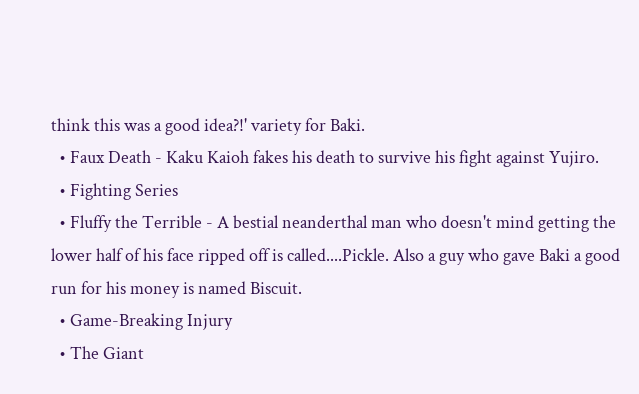think this was a good idea?!' variety for Baki.
  • Faux Death - Kaku Kaioh fakes his death to survive his fight against Yujiro.
  • Fighting Series
  • Fluffy the Terrible - A bestial neanderthal man who doesn't mind getting the lower half of his face ripped off is called....Pickle. Also a guy who gave Baki a good run for his money is named Biscuit.
  • Game-Breaking Injury
  • The Giant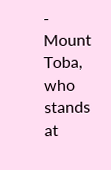- Mount Toba, who stands at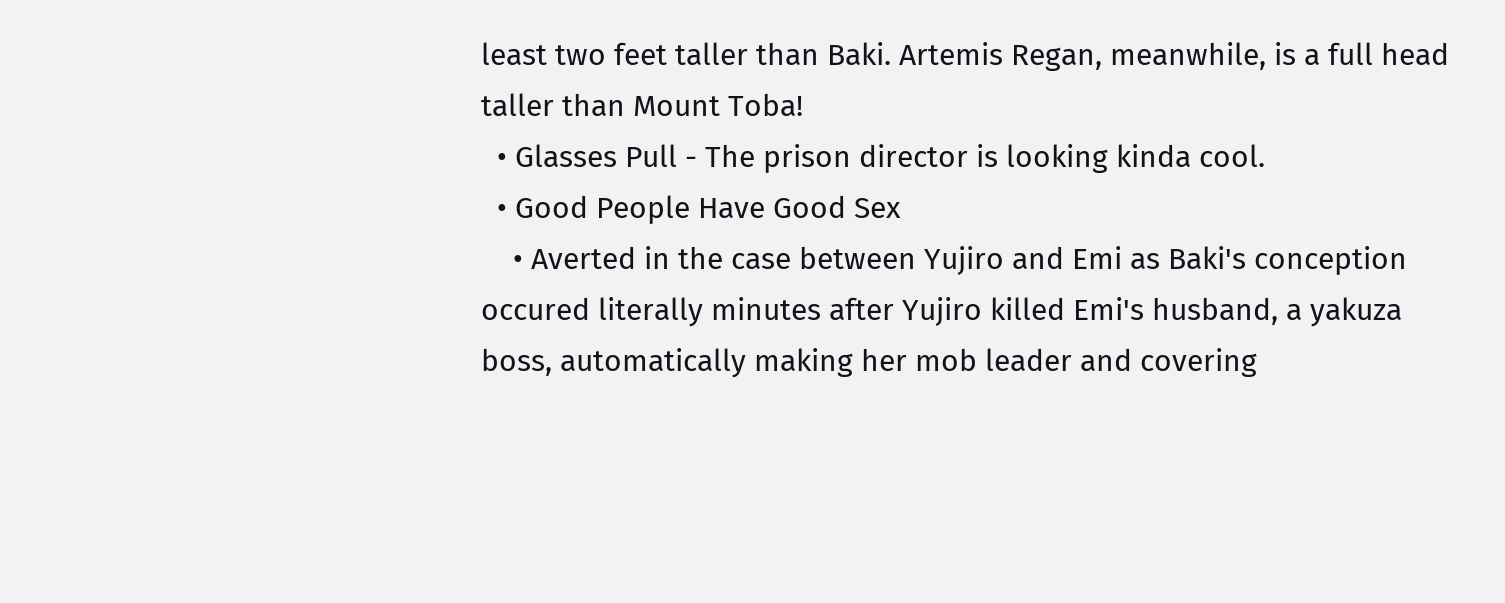least two feet taller than Baki. Artemis Regan, meanwhile, is a full head taller than Mount Toba!
  • Glasses Pull - The prison director is looking kinda cool.
  • Good People Have Good Sex
    • Averted in the case between Yujiro and Emi as Baki's conception occured literally minutes after Yujiro killed Emi's husband, a yakuza boss, automatically making her mob leader and covering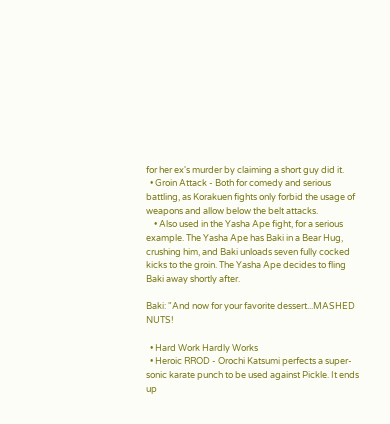for her ex's murder by claiming a short guy did it.
  • Groin Attack - Both for comedy and serious battling, as Korakuen fights only forbid the usage of weapons and allow below the belt attacks.
    • Also used in the Yasha Ape fight, for a serious example. The Yasha Ape has Baki in a Bear Hug, crushing him, and Baki unloads seven fully cocked kicks to the groin. The Yasha Ape decides to fling Baki away shortly after.

Baki: "And now for your favorite dessert...MASHED NUTS!

  • Hard Work Hardly Works
  • Heroic RROD - Orochi Katsumi perfects a super-sonic karate punch to be used against Pickle. It ends up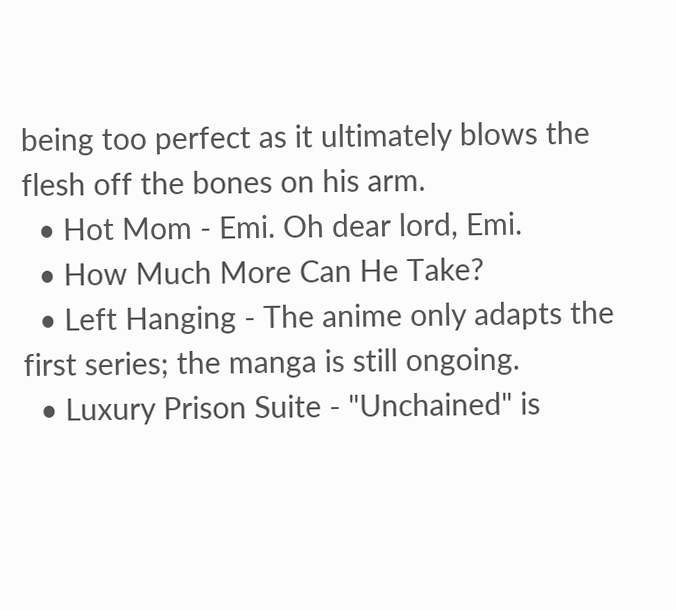being too perfect as it ultimately blows the flesh off the bones on his arm.
  • Hot Mom - Emi. Oh dear lord, Emi.
  • How Much More Can He Take?
  • Left Hanging - The anime only adapts the first series; the manga is still ongoing.
  • Luxury Prison Suite - "Unchained" is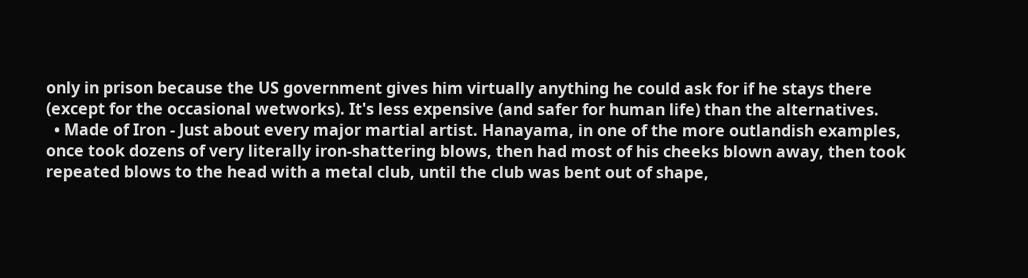only in prison because the US government gives him virtually anything he could ask for if he stays there (except for the occasional wetworks). It's less expensive (and safer for human life) than the alternatives.
  • Made of Iron - Just about every major martial artist. Hanayama, in one of the more outlandish examples, once took dozens of very literally iron-shattering blows, then had most of his cheeks blown away, then took repeated blows to the head with a metal club, until the club was bent out of shape,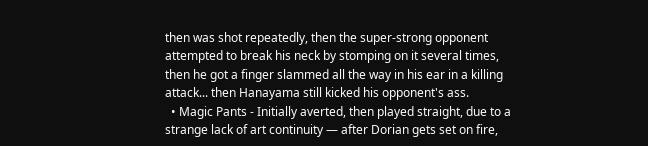then was shot repeatedly, then the super-strong opponent attempted to break his neck by stomping on it several times, then he got a finger slammed all the way in his ear in a killing attack... then Hanayama still kicked his opponent's ass.
  • Magic Pants - Initially averted, then played straight, due to a strange lack of art continuity — after Dorian gets set on fire,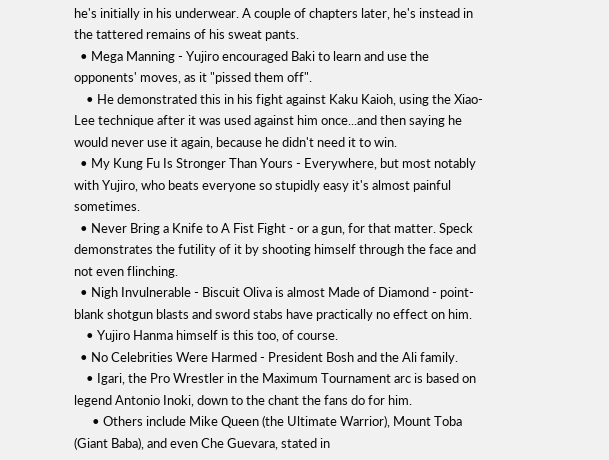he's initially in his underwear. A couple of chapters later, he's instead in the tattered remains of his sweat pants.
  • Mega Manning - Yujiro encouraged Baki to learn and use the opponents' moves, as it "pissed them off".
    • He demonstrated this in his fight against Kaku Kaioh, using the Xiao-Lee technique after it was used against him once...and then saying he would never use it again, because he didn't need it to win.
  • My Kung Fu Is Stronger Than Yours - Everywhere, but most notably with Yujiro, who beats everyone so stupidly easy it's almost painful sometimes.
  • Never Bring a Knife to A Fist Fight - or a gun, for that matter. Speck demonstrates the futility of it by shooting himself through the face and not even flinching.
  • Nigh Invulnerable - Biscuit Oliva is almost Made of Diamond - point-blank shotgun blasts and sword stabs have practically no effect on him.
    • Yujiro Hanma himself is this too, of course.
  • No Celebrities Were Harmed - President Bosh and the Ali family.
    • Igari, the Pro Wrestler in the Maximum Tournament arc is based on legend Antonio Inoki, down to the chant the fans do for him.
      • Others include Mike Queen (the Ultimate Warrior), Mount Toba (Giant Baba), and even Che Guevara, stated in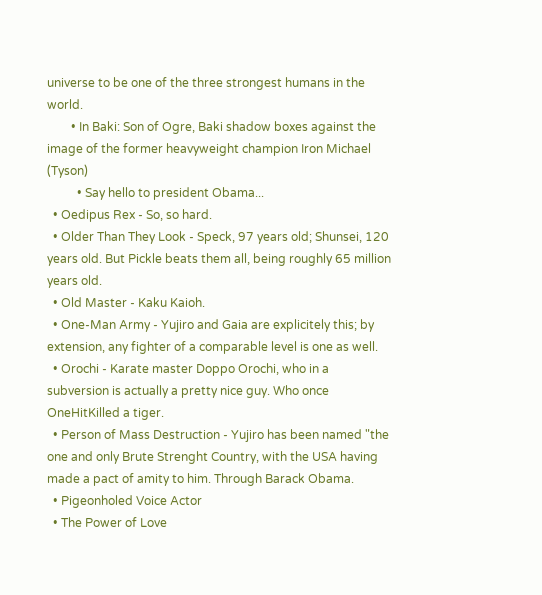universe to be one of the three strongest humans in the world.
        • In Baki: Son of Ogre, Baki shadow boxes against the image of the former heavyweight champion Iron Michael (Tyson)
          • Say hello to president Obama...
  • Oedipus Rex - So, so hard.
  • Older Than They Look - Speck, 97 years old; Shunsei, 120 years old. But Pickle beats them all, being roughly 65 million years old.
  • Old Master - Kaku Kaioh.
  • One-Man Army - Yujiro and Gaia are explicitely this; by extension, any fighter of a comparable level is one as well.
  • Orochi - Karate master Doppo Orochi, who in a subversion is actually a pretty nice guy. Who once OneHitKilled a tiger.
  • Person of Mass Destruction - Yujiro has been named "the one and only Brute Strenght Country, with the USA having made a pact of amity to him. Through Barack Obama.
  • Pigeonholed Voice Actor
  • The Power of Love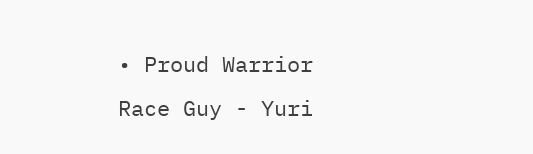• Proud Warrior Race Guy - Yuri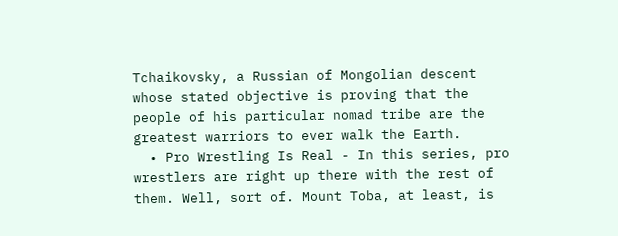Tchaikovsky, a Russian of Mongolian descent whose stated objective is proving that the people of his particular nomad tribe are the greatest warriors to ever walk the Earth.
  • Pro Wrestling Is Real - In this series, pro wrestlers are right up there with the rest of them. Well, sort of. Mount Toba, at least, is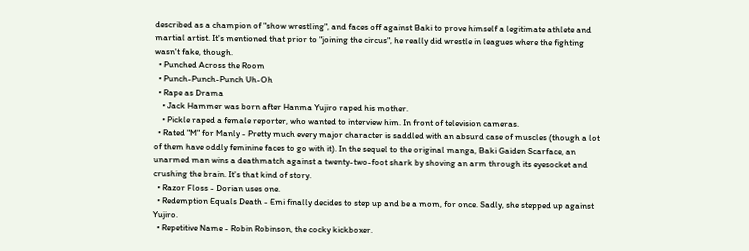described as a champion of "show wrestling", and faces off against Baki to prove himself a legitimate athlete and martial artist. It's mentioned that prior to "joining the circus", he really did wrestle in leagues where the fighting wasn't fake, though.
  • Punched Across the Room
  • Punch-Punch-Punch Uh-Oh
  • Rape as Drama
    • Jack Hammer was born after Hanma Yujiro raped his mother.
    • Pickle raped a female reporter, who wanted to interview him. In front of television cameras.
  • Rated "M" for Manly - Pretty much every major character is saddled with an absurd case of muscles (though a lot of them have oddly feminine faces to go with it). In the sequel to the original manga, Baki Gaiden Scarface, an unarmed man wins a deathmatch against a twenty-two-foot shark by shoving an arm through its eyesocket and crushing the brain. It's that kind of story.
  • Razor Floss - Dorian uses one.
  • Redemption Equals Death - Emi finally decides to step up and be a mom, for once. Sadly, she stepped up against Yujiro.
  • Repetitive Name - Robin Robinson, the cocky kickboxer.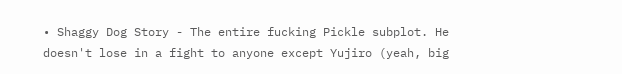• Shaggy Dog Story - The entire fucking Pickle subplot. He doesn't lose in a fight to anyone except Yujiro (yeah, big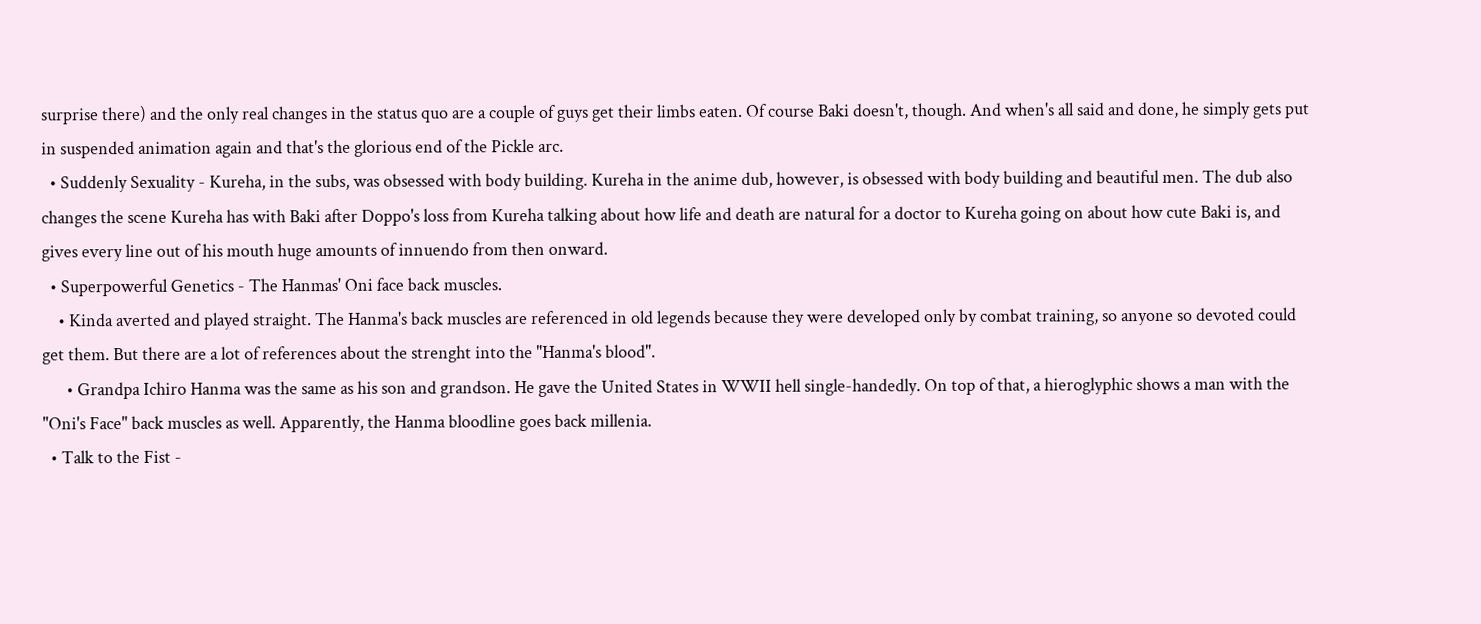surprise there) and the only real changes in the status quo are a couple of guys get their limbs eaten. Of course Baki doesn't, though. And when's all said and done, he simply gets put in suspended animation again and that's the glorious end of the Pickle arc.
  • Suddenly Sexuality - Kureha, in the subs, was obsessed with body building. Kureha in the anime dub, however, is obsessed with body building and beautiful men. The dub also changes the scene Kureha has with Baki after Doppo's loss from Kureha talking about how life and death are natural for a doctor to Kureha going on about how cute Baki is, and gives every line out of his mouth huge amounts of innuendo from then onward.
  • Superpowerful Genetics - The Hanmas' Oni face back muscles.
    • Kinda averted and played straight. The Hanma's back muscles are referenced in old legends because they were developed only by combat training, so anyone so devoted could get them. But there are a lot of references about the strenght into the "Hanma's blood".
      • Grandpa Ichiro Hanma was the same as his son and grandson. He gave the United States in WWII hell single-handedly. On top of that, a hieroglyphic shows a man with the "Oni's Face" back muscles as well. Apparently, the Hanma bloodline goes back millenia.
  • Talk to the Fist -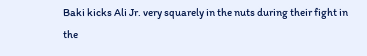Baki kicks Ali Jr. very squarely in the nuts during their fight in the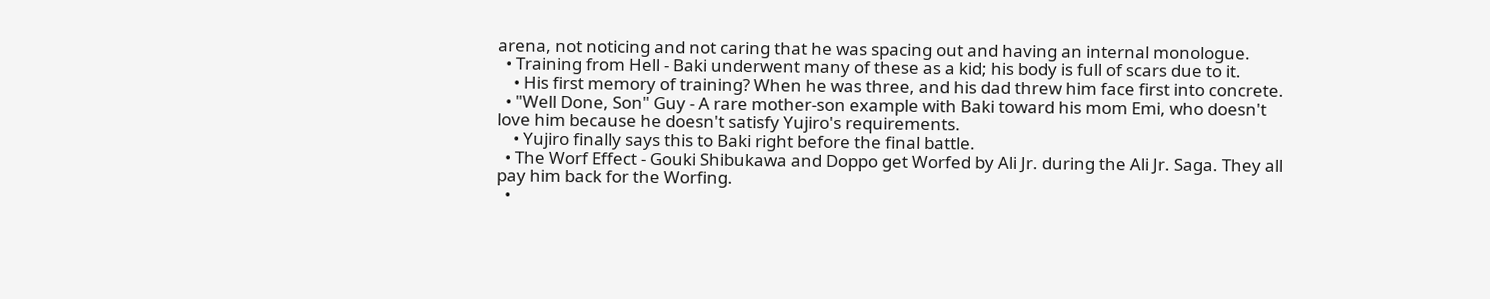arena, not noticing and not caring that he was spacing out and having an internal monologue.
  • Training from Hell - Baki underwent many of these as a kid; his body is full of scars due to it.
    • His first memory of training? When he was three, and his dad threw him face first into concrete.
  • "Well Done, Son" Guy - A rare mother-son example with Baki toward his mom Emi, who doesn't love him because he doesn't satisfy Yujiro's requirements.
    • Yujiro finally says this to Baki right before the final battle.
  • The Worf Effect - Gouki Shibukawa and Doppo get Worfed by Ali Jr. during the Ali Jr. Saga. They all pay him back for the Worfing.
  •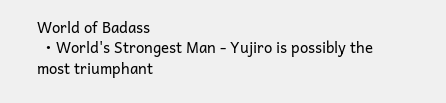World of Badass
  • World's Strongest Man - Yujiro is possibly the most triumphant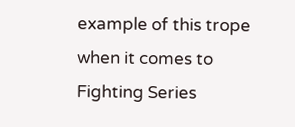example of this trope when it comes to Fighting Series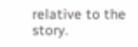relative to the story.